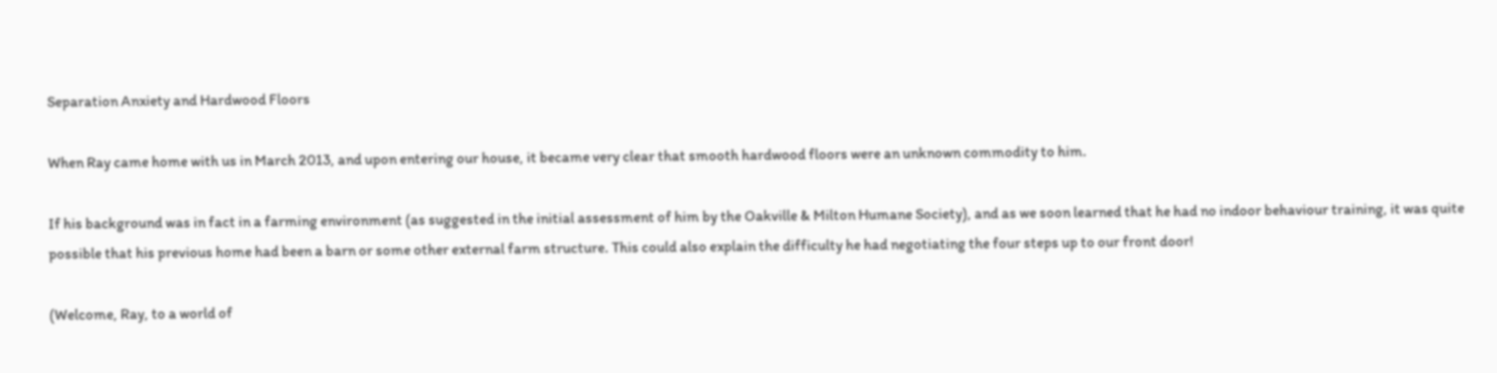Separation Anxiety and Hardwood Floors

When Ray came home with us in March 2013, and upon entering our house, it became very clear that smooth hardwood floors were an unknown commodity to him.

If his background was in fact in a farming environment (as suggested in the initial assessment of him by the Oakville & Milton Humane Society), and as we soon learned that he had no indoor behaviour training, it was quite possible that his previous home had been a barn or some other external farm structure. This could also explain the difficulty he had negotiating the four steps up to our front door!

(Welcome, Ray, to a world of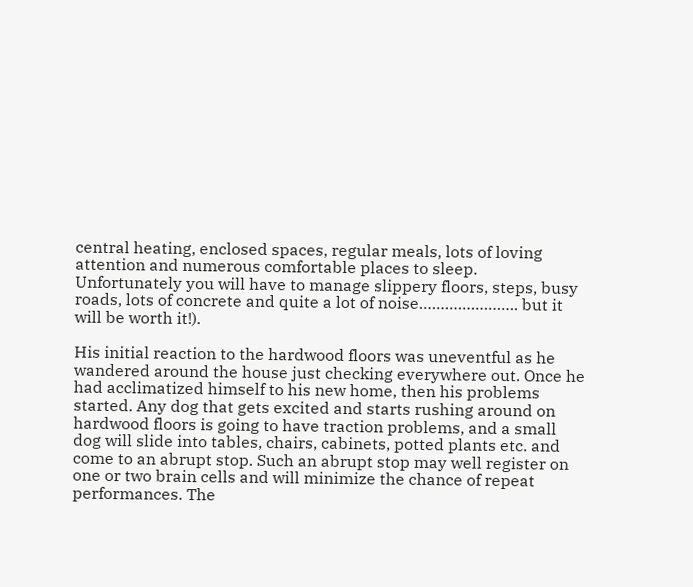central heating, enclosed spaces, regular meals, lots of loving attention and numerous comfortable places to sleep. Unfortunately you will have to manage slippery floors, steps, busy roads, lots of concrete and quite a lot of noise………………….. but it will be worth it!).

His initial reaction to the hardwood floors was uneventful as he wandered around the house just checking everywhere out. Once he had acclimatized himself to his new home, then his problems started. Any dog that gets excited and starts rushing around on hardwood floors is going to have traction problems, and a small dog will slide into tables, chairs, cabinets, potted plants etc. and come to an abrupt stop. Such an abrupt stop may well register on one or two brain cells and will minimize the chance of repeat performances. The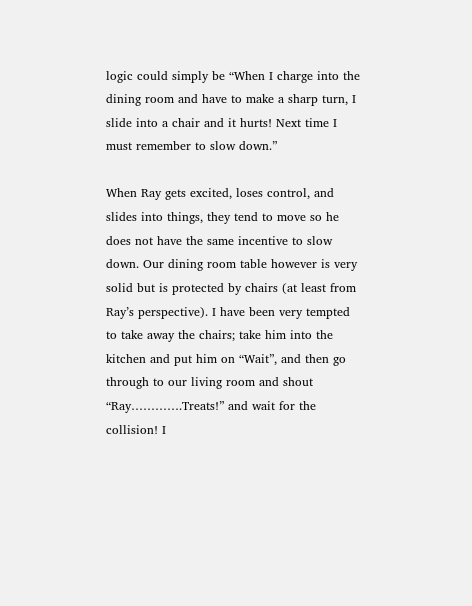logic could simply be “When I charge into the dining room and have to make a sharp turn, I slide into a chair and it hurts! Next time I must remember to slow down.”

When Ray gets excited, loses control, and slides into things, they tend to move so he does not have the same incentive to slow down. Our dining room table however is very solid but is protected by chairs (at least from Ray’s perspective). I have been very tempted to take away the chairs; take him into the kitchen and put him on “Wait”, and then go through to our living room and shout “Ray………….Treats!” and wait for the collision! I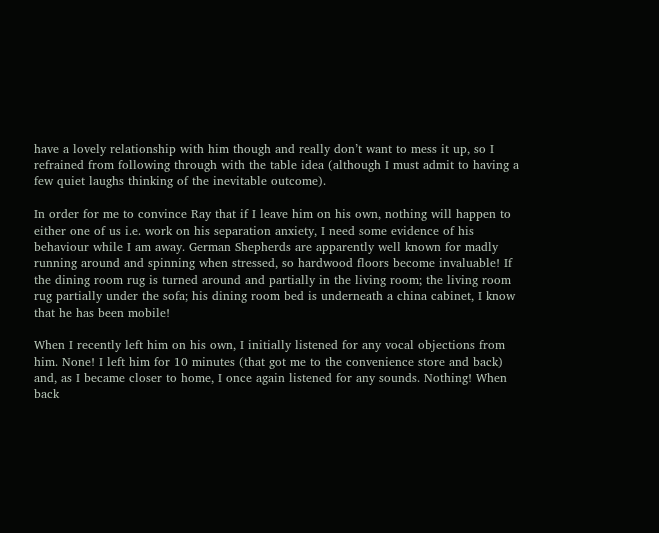have a lovely relationship with him though and really don’t want to mess it up, so I refrained from following through with the table idea (although I must admit to having a few quiet laughs thinking of the inevitable outcome).

In order for me to convince Ray that if I leave him on his own, nothing will happen to either one of us i.e. work on his separation anxiety, I need some evidence of his behaviour while I am away. German Shepherds are apparently well known for madly running around and spinning when stressed, so hardwood floors become invaluable! If the dining room rug is turned around and partially in the living room; the living room rug partially under the sofa; his dining room bed is underneath a china cabinet, I know that he has been mobile!

When I recently left him on his own, I initially listened for any vocal objections from him. None! I left him for 10 minutes (that got me to the convenience store and back) and, as I became closer to home, I once again listened for any sounds. Nothing! When back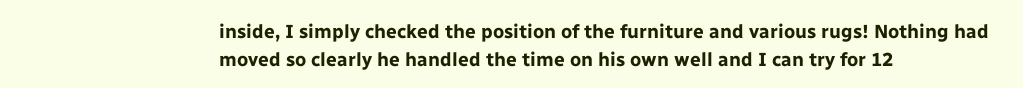inside, I simply checked the position of the furniture and various rugs! Nothing had moved so clearly he handled the time on his own well and I can try for 12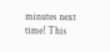minutes next time! This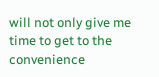will not only give me time to get to the convenience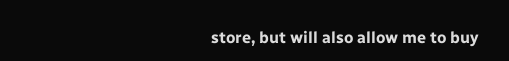store, but will also allow me to buy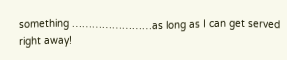something ……………………as long as I can get served right away!